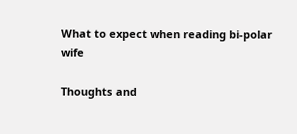What to expect when reading bi-polar wife

Thoughts and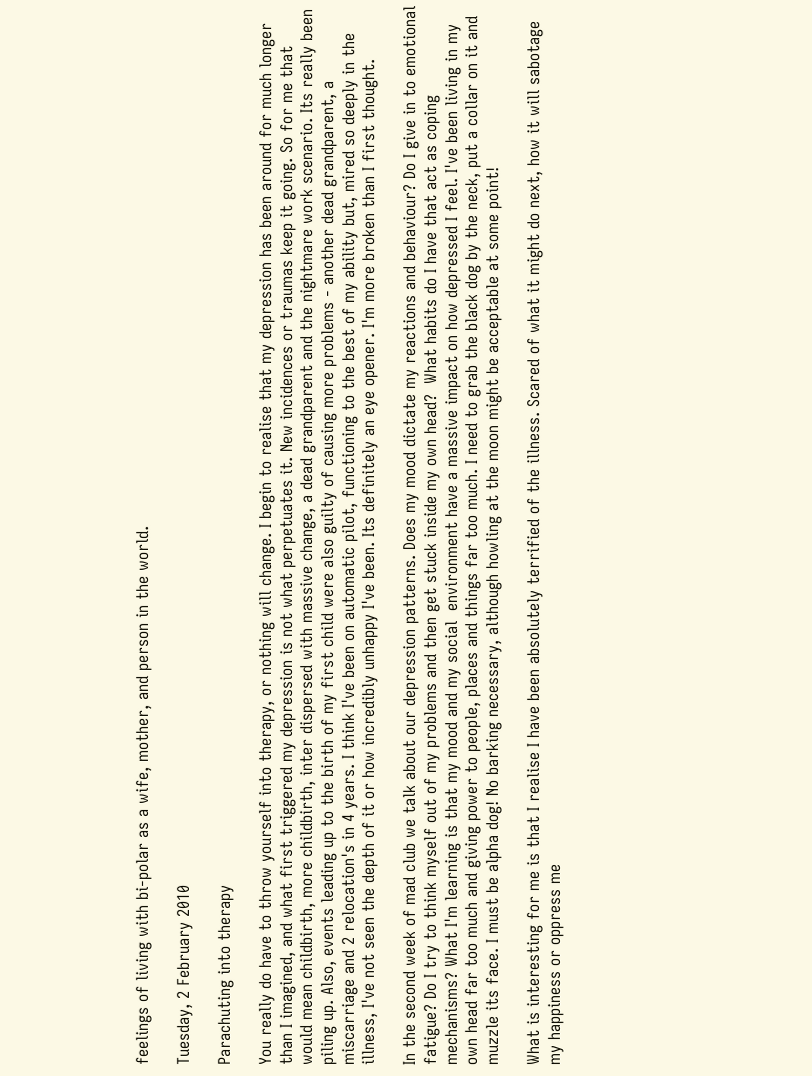feelings of living with bi-polar as a wife, mother, and person in the world.

Tuesday, 2 February 2010

Parachuting into therapy

You really do have to throw yourself into therapy, or nothing will change. I begin to realise that my depression has been around for much longer than I imagined, and what first triggered my depression is not what perpetuates it. New incidences or traumas keep it going. So for me that would mean childbirth, more childbirth, inter dispersed with massive change, a dead grandparent and the nightmare work scenario. Its really been piling up. Also, events leading up to the birth of my first child were also guilty of causing more problems - another dead grandparent, a miscarriage and 2 relocation's in 4 years. I think I've been on automatic pilot, functioning to the best of my ability but, mired so deeply in the illness, I've not seen the depth of it or how incredibly unhappy I've been. Its definitely an eye opener. I'm more broken than I first thought.

In the second week of mad club we talk about our depression patterns. Does my mood dictate my reactions and behaviour? Do I give in to emotional fatigue? Do I try to think myself out of my problems and then get stuck inside my own head?  What habits do I have that act as coping mechanisms? What I'm learning is that my mood and my social  environment have a massive impact on how depressed I feel. I've been living in my own head far too much and giving power to people, places and things far too much. I need to grab the black dog by the neck, put a collar on it and muzzle its face. I must be alpha dog! No barking necessary, although howling at the moon might be acceptable at some point!

What is interesting for me is that I realise I have been absolutely terrified of the illness. Scared of what it might do next, how it will sabotage my happiness or oppress me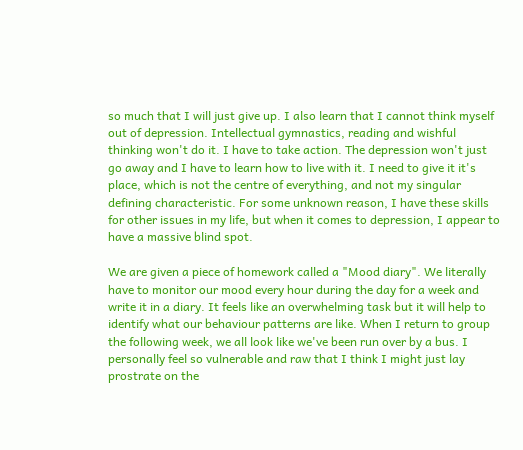so much that I will just give up. I also learn that I cannot think myself out of depression. Intellectual gymnastics, reading and wishful thinking won't do it. I have to take action. The depression won't just go away and I have to learn how to live with it. I need to give it it's place, which is not the centre of everything, and not my singular defining characteristic. For some unknown reason, I have these skills for other issues in my life, but when it comes to depression, I appear to have a massive blind spot.

We are given a piece of homework called a "Mood diary". We literally have to monitor our mood every hour during the day for a week and write it in a diary. It feels like an overwhelming task but it will help to identify what our behaviour patterns are like. When I return to group the following week, we all look like we've been run over by a bus. I personally feel so vulnerable and raw that I think I might just lay prostrate on the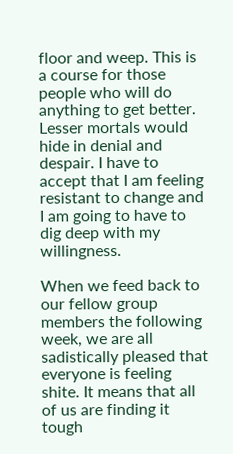floor and weep. This is a course for those people who will do anything to get better. Lesser mortals would hide in denial and despair. I have to accept that I am feeling resistant to change and I am going to have to dig deep with my willingness.

When we feed back to our fellow group members the following week, we are all sadistically pleased that everyone is feeling shite. It means that all of us are finding it tough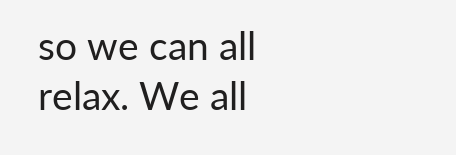so we can all relax. We all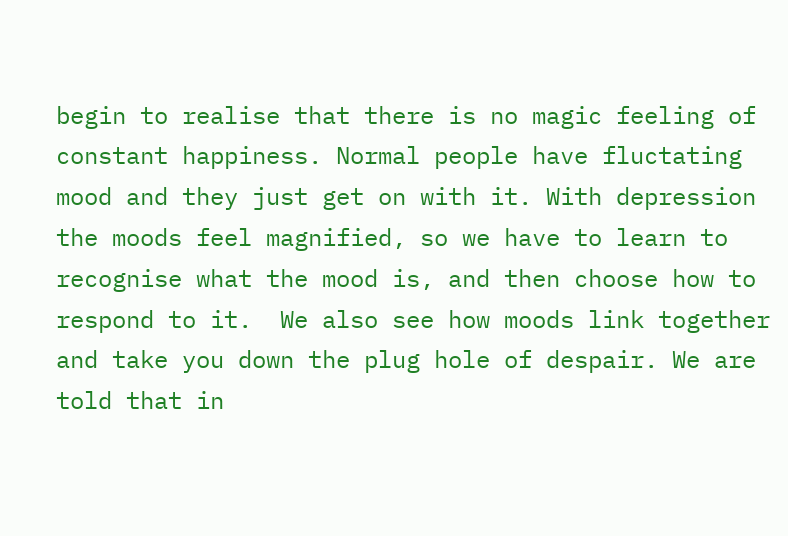begin to realise that there is no magic feeling of constant happiness. Normal people have fluctating mood and they just get on with it. With depression the moods feel magnified, so we have to learn to recognise what the mood is, and then choose how to respond to it.  We also see how moods link together and take you down the plug hole of despair. We are told that in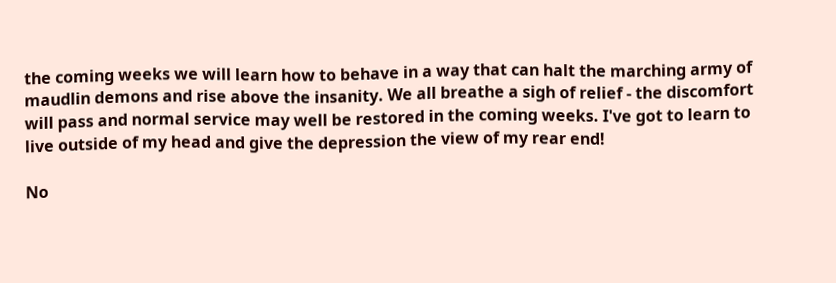the coming weeks we will learn how to behave in a way that can halt the marching army of maudlin demons and rise above the insanity. We all breathe a sigh of relief - the discomfort will pass and normal service may well be restored in the coming weeks. I've got to learn to live outside of my head and give the depression the view of my rear end!

No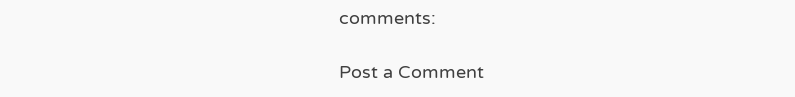comments:

Post a Comment